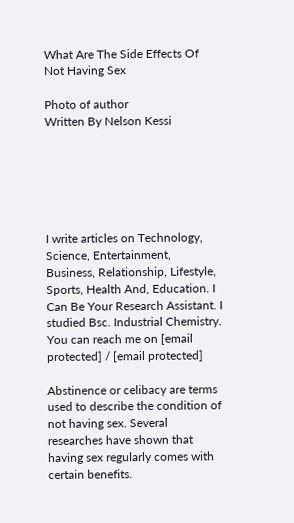What Are The Side Effects Of Not Having Sex

Photo of author
Written By Nelson Kessi






I write articles on Technology, Science, Entertainment, Business, Relationship, Lifestyle, Sports, Health And, Education. I Can Be Your Research Assistant. I studied Bsc. Industrial Chemistry. You can reach me on [email protected] / [email protected]

Abstinence or celibacy are terms used to describe the condition of not having sex. Several researches have shown that having sex regularly comes with certain benefits.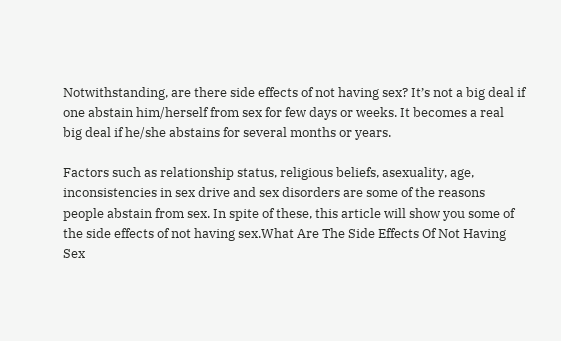Notwithstanding, are there side effects of not having sex? It’s not a big deal if one abstain him/herself from sex for few days or weeks. It becomes a real big deal if he/she abstains for several months or years.

Factors such as relationship status, religious beliefs, asexuality, age, inconsistencies in sex drive and sex disorders are some of the reasons people abstain from sex. In spite of these, this article will show you some of the side effects of not having sex.What Are The Side Effects Of Not Having Sex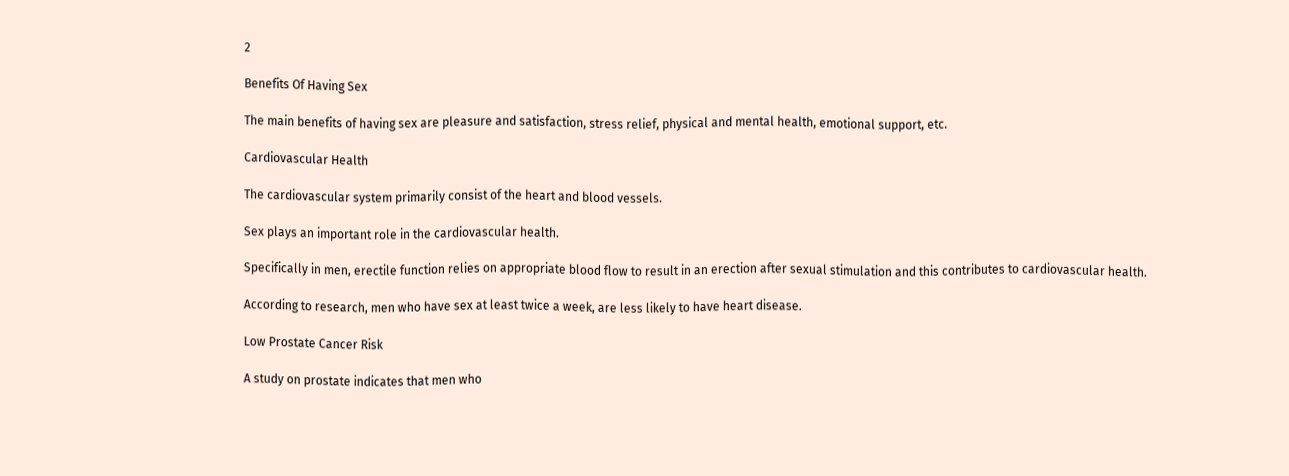2

Benefits Of Having Sex

The main benefits of having sex are pleasure and satisfaction, stress relief, physical and mental health, emotional support, etc.

Cardiovascular Health

The cardiovascular system primarily consist of the heart and blood vessels.

Sex plays an important role in the cardiovascular health.

Specifically in men, erectile function relies on appropriate blood flow to result in an erection after sexual stimulation and this contributes to cardiovascular health.

According to research, men who have sex at least twice a week, are less likely to have heart disease.

Low Prostate Cancer Risk

A study on prostate indicates that men who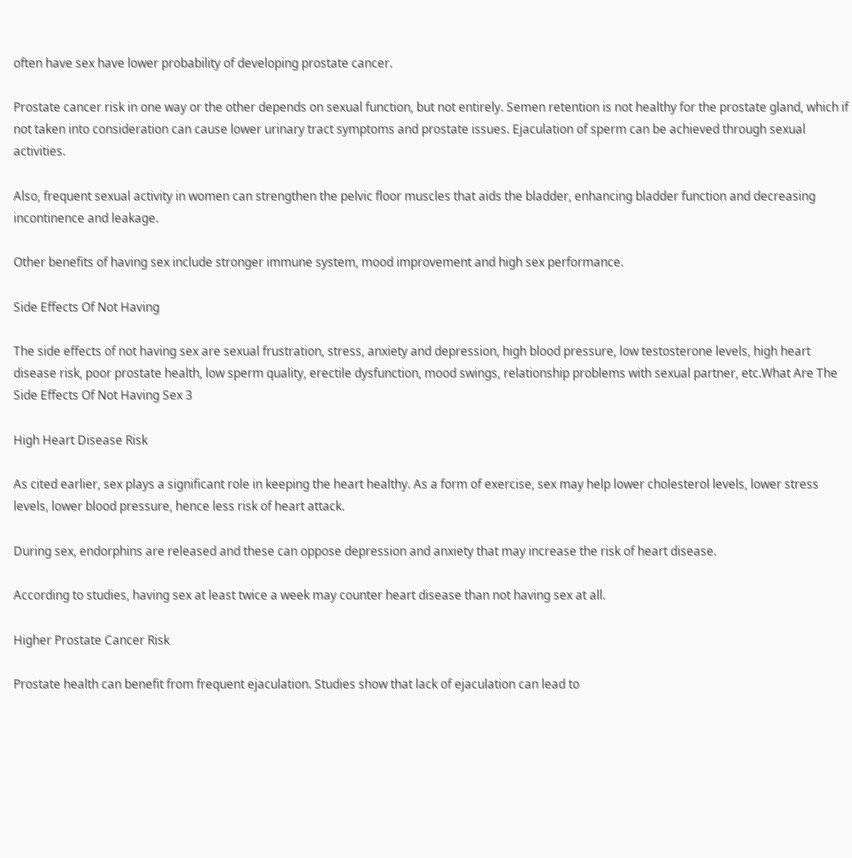often have sex have lower probability of developing prostate cancer.

Prostate cancer risk in one way or the other depends on sexual function, but not entirely. Semen retention is not healthy for the prostate gland, which if not taken into consideration can cause lower urinary tract symptoms and prostate issues. Ejaculation of sperm can be achieved through sexual activities.

Also, frequent sexual activity in women can strengthen the pelvic floor muscles that aids the bladder, enhancing bladder function and decreasing incontinence and leakage.

Other benefits of having sex include stronger immune system, mood improvement and high sex performance.

Side Effects Of Not Having

The side effects of not having sex are sexual frustration, stress, anxiety and depression, high blood pressure, low testosterone levels, high heart disease risk, poor prostate health, low sperm quality, erectile dysfunction, mood swings, relationship problems with sexual partner, etc.What Are The Side Effects Of Not Having Sex 3

High Heart Disease Risk

As cited earlier, sex plays a significant role in keeping the heart healthy. As a form of exercise, sex may help lower cholesterol levels, lower stress levels, lower blood pressure, hence less risk of heart attack.

During sex, endorphins are released and these can oppose depression and anxiety that may increase the risk of heart disease.

According to studies, having sex at least twice a week may counter heart disease than not having sex at all.

Higher Prostate Cancer Risk

Prostate health can benefit from frequent ejaculation. Studies show that lack of ejaculation can lead to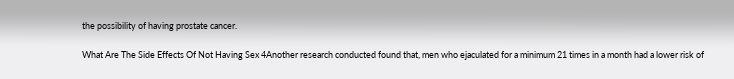the possibility of having prostate cancer.

What Are The Side Effects Of Not Having Sex 4Another research conducted found that, men who ejaculated for a minimum 21 times in a month had a lower risk of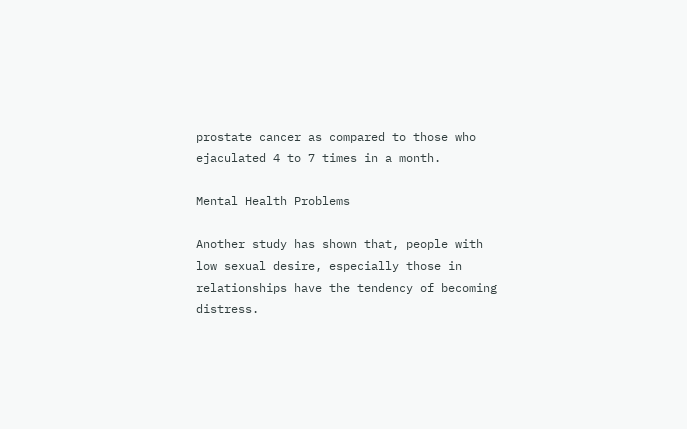prostate cancer as compared to those who ejaculated 4 to 7 times in a month.

Mental Health Problems

Another study has shown that, people with low sexual desire, especially those in relationships have the tendency of becoming distress.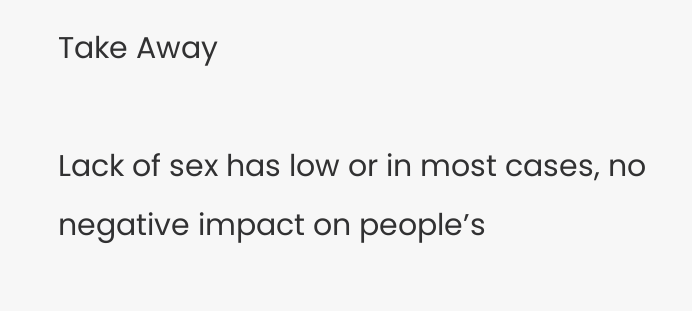Take Away

Lack of sex has low or in most cases, no negative impact on people’s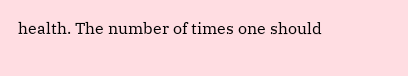health. The number of times one should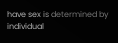have sex is determined by individual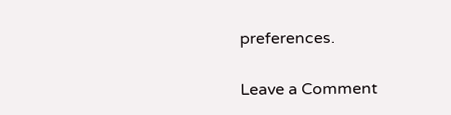preferences.

Leave a Comment